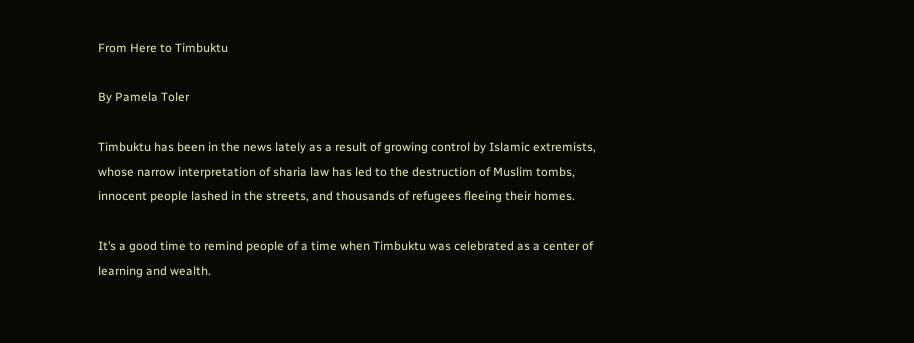From Here to Timbuktu

By Pamela Toler

Timbuktu has been in the news lately as a result of growing control by Islamic extremists, whose narrow interpretation of sharia law has led to the destruction of Muslim tombs, innocent people lashed in the streets, and thousands of refugees fleeing their homes.

It’s a good time to remind people of a time when Timbuktu was celebrated as a center of learning and wealth.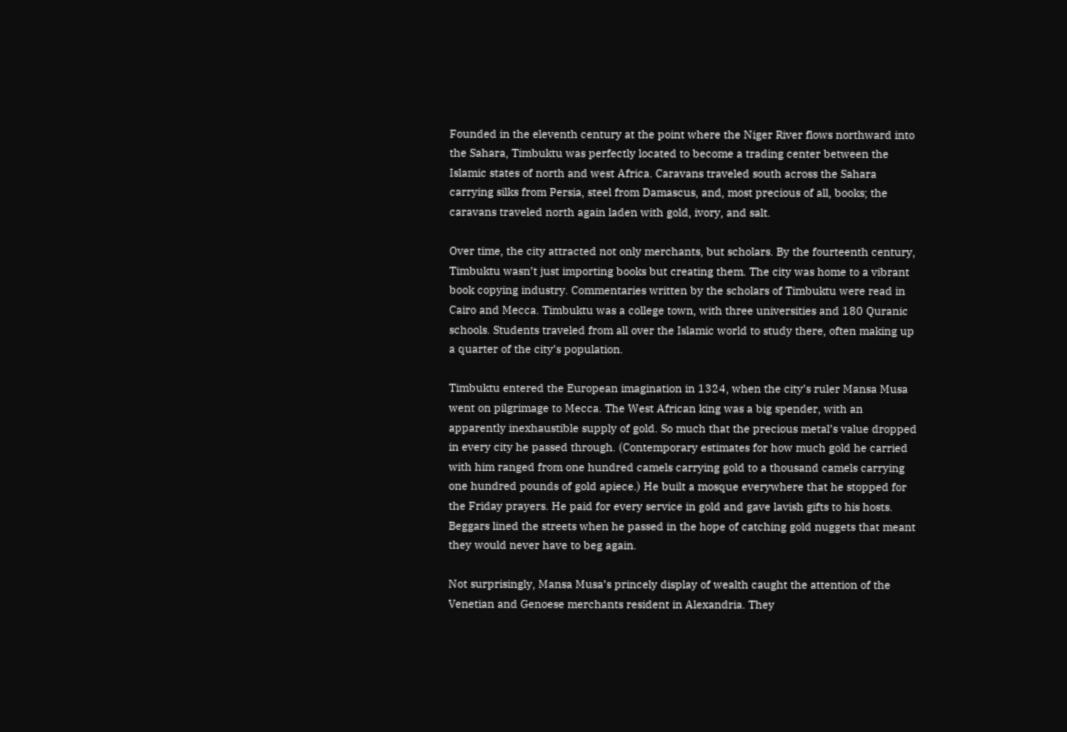Founded in the eleventh century at the point where the Niger River flows northward into the Sahara, Timbuktu was perfectly located to become a trading center between the Islamic states of north and west Africa. Caravans traveled south across the Sahara carrying silks from Persia, steel from Damascus, and, most precious of all, books; the caravans traveled north again laden with gold, ivory, and salt.

Over time, the city attracted not only merchants, but scholars. By the fourteenth century, Timbuktu wasn’t just importing books but creating them. The city was home to a vibrant book copying industry. Commentaries written by the scholars of Timbuktu were read in Cairo and Mecca. Timbuktu was a college town, with three universities and 180 Quranic schools. Students traveled from all over the Islamic world to study there, often making up a quarter of the city’s population.

Timbuktu entered the European imagination in 1324, when the city’s ruler Mansa Musa went on pilgrimage to Mecca. The West African king was a big spender, with an apparently inexhaustible supply of gold. So much that the precious metal’s value dropped in every city he passed through. (Contemporary estimates for how much gold he carried with him ranged from one hundred camels carrying gold to a thousand camels carrying one hundred pounds of gold apiece.) He built a mosque everywhere that he stopped for the Friday prayers. He paid for every service in gold and gave lavish gifts to his hosts. Beggars lined the streets when he passed in the hope of catching gold nuggets that meant they would never have to beg again.

Not surprisingly, Mansa Musa’s princely display of wealth caught the attention of the Venetian and Genoese merchants resident in Alexandria. They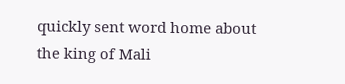quickly sent word home about the king of Mali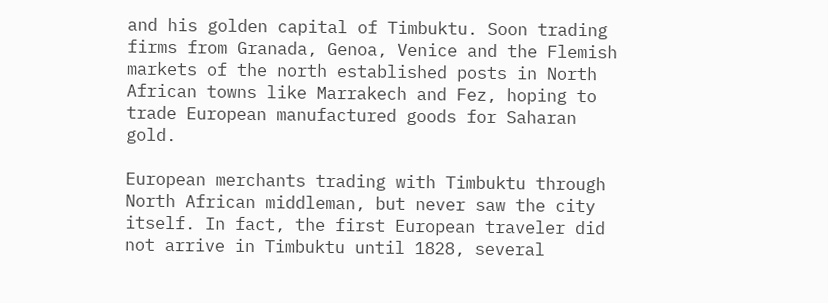and his golden capital of Timbuktu. Soon trading firms from Granada, Genoa, Venice and the Flemish markets of the north established posts in North African towns like Marrakech and Fez, hoping to trade European manufactured goods for Saharan gold.

European merchants trading with Timbuktu through North African middleman, but never saw the city itself. In fact, the first European traveler did not arrive in Timbuktu until 1828, several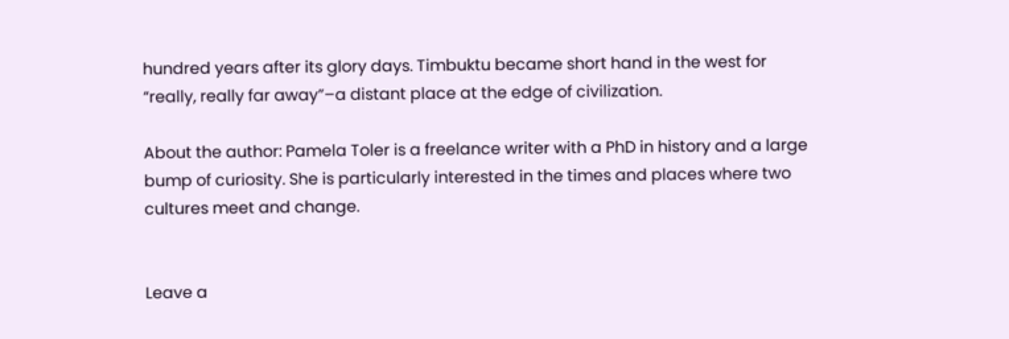hundred years after its glory days. Timbuktu became short hand in the west for “really, really far away”–a distant place at the edge of civilization.

About the author: Pamela Toler is a freelance writer with a PhD in history and a large bump of curiosity. She is particularly interested in the times and places where two cultures meet and change.


Leave a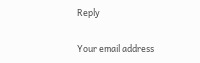Reply

Your email address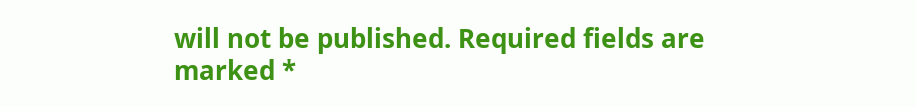will not be published. Required fields are marked *